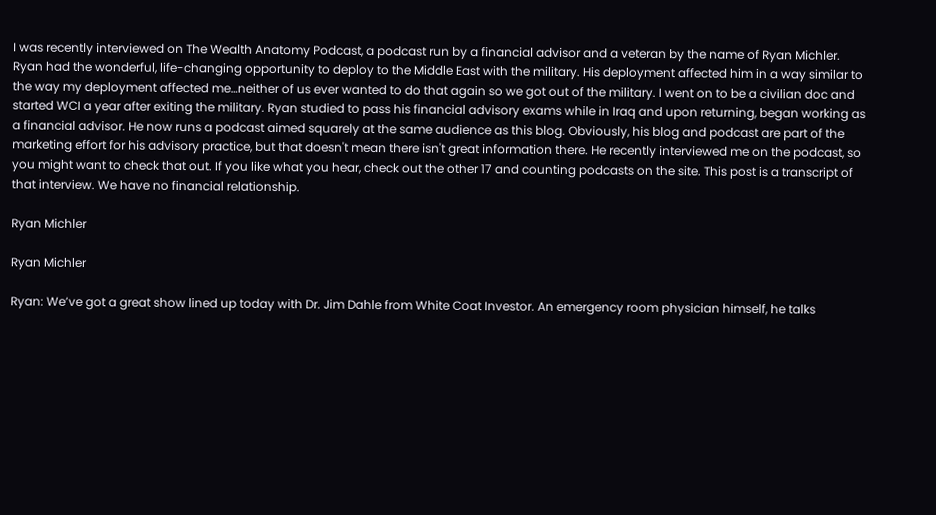I was recently interviewed on The Wealth Anatomy Podcast, a podcast run by a financial advisor and a veteran by the name of Ryan Michler. Ryan had the wonderful, life-changing opportunity to deploy to the Middle East with the military. His deployment affected him in a way similar to the way my deployment affected me…neither of us ever wanted to do that again so we got out of the military. I went on to be a civilian doc and started WCI a year after exiting the military. Ryan studied to pass his financial advisory exams while in Iraq and upon returning, began working as a financial advisor. He now runs a podcast aimed squarely at the same audience as this blog. Obviously, his blog and podcast are part of the marketing effort for his advisory practice, but that doesn't mean there isn't great information there. He recently interviewed me on the podcast, so you might want to check that out. If you like what you hear, check out the other 17 and counting podcasts on the site. This post is a transcript of that interview. We have no financial relationship.

Ryan Michler

Ryan Michler

Ryan: We’ve got a great show lined up today with Dr. Jim Dahle from White Coat Investor. An emergency room physician himself, he talks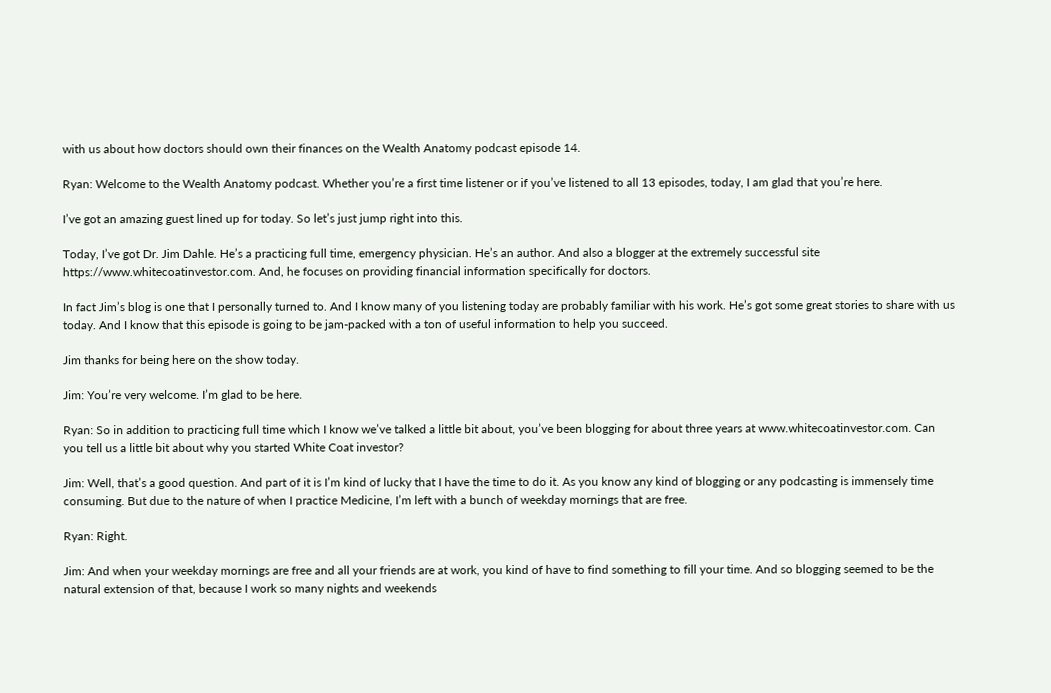with us about how doctors should own their finances on the Wealth Anatomy podcast episode 14.

Ryan: Welcome to the Wealth Anatomy podcast. Whether you’re a first time listener or if you’ve listened to all 13 episodes, today, I am glad that you’re here.

I’ve got an amazing guest lined up for today. So let’s just jump right into this.

Today, I’ve got Dr. Jim Dahle. He’s a practicing full time, emergency physician. He’s an author. And also a blogger at the extremely successful site https://www.whitecoatinvestor.com. And, he focuses on providing financial information specifically for doctors.

In fact Jim’s blog is one that I personally turned to. And I know many of you listening today are probably familiar with his work. He’s got some great stories to share with us today. And I know that this episode is going to be jam-packed with a ton of useful information to help you succeed.

Jim thanks for being here on the show today.

Jim: You’re very welcome. I’m glad to be here.

Ryan: So in addition to practicing full time which I know we’ve talked a little bit about, you’ve been blogging for about three years at www.whitecoatinvestor.com. Can you tell us a little bit about why you started White Coat investor?

Jim: Well, that’s a good question. And part of it is I’m kind of lucky that I have the time to do it. As you know any kind of blogging or any podcasting is immensely time consuming. But due to the nature of when I practice Medicine, I’m left with a bunch of weekday mornings that are free.

Ryan: Right.

Jim: And when your weekday mornings are free and all your friends are at work, you kind of have to find something to fill your time. And so blogging seemed to be the natural extension of that, because I work so many nights and weekends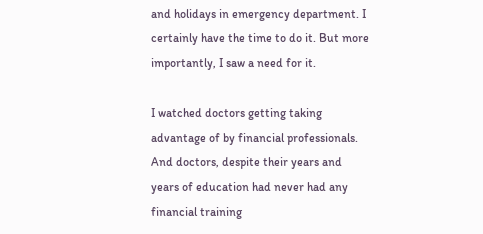and holidays in emergency department. I certainly have the time to do it. But more importantly, I saw a need for it.

I watched doctors getting taking advantage of by financial professionals. And doctors, despite their years and years of education had never had any financial training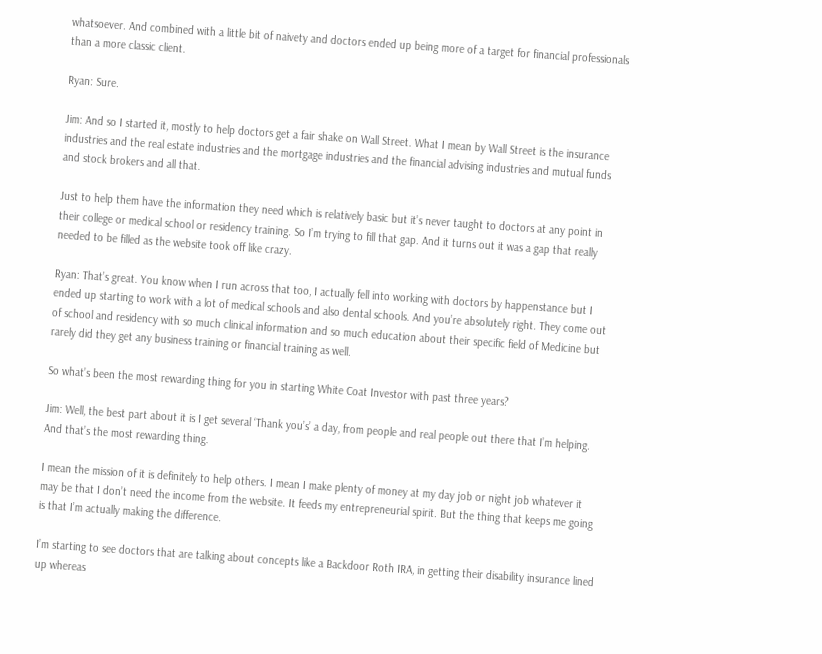whatsoever. And combined with a little bit of naivety and doctors ended up being more of a target for financial professionals than a more classic client.

Ryan: Sure.

Jim: And so I started it, mostly to help doctors get a fair shake on Wall Street. What I mean by Wall Street is the insurance industries and the real estate industries and the mortgage industries and the financial advising industries and mutual funds and stock brokers and all that.

Just to help them have the information they need which is relatively basic but it’s never taught to doctors at any point in their college or medical school or residency training. So I’m trying to fill that gap. And it turns out it was a gap that really needed to be filled as the website took off like crazy.

Ryan: That’s great. You know when I run across that too, I actually fell into working with doctors by happenstance but I ended up starting to work with a lot of medical schools and also dental schools. And you’re absolutely right. They come out of school and residency with so much clinical information and so much education about their specific field of Medicine but rarely did they get any business training or financial training as well.

So what’s been the most rewarding thing for you in starting White Coat Investor with past three years?

Jim: Well, the best part about it is I get several ‘Thank you’s’ a day, from people and real people out there that I’m helping. And that’s the most rewarding thing.

I mean the mission of it is definitely to help others. I mean I make plenty of money at my day job or night job whatever it may be that I don’t need the income from the website. It feeds my entrepreneurial spirit. But the thing that keeps me going is that I’m actually making the difference.

I’m starting to see doctors that are talking about concepts like a Backdoor Roth IRA, in getting their disability insurance lined up whereas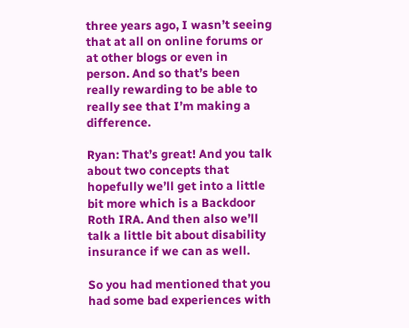three years ago, I wasn’t seeing that at all on online forums or at other blogs or even in person. And so that’s been really rewarding to be able to really see that I’m making a difference.

Ryan: That’s great! And you talk about two concepts that hopefully we’ll get into a little bit more which is a Backdoor Roth IRA. And then also we’ll talk a little bit about disability insurance if we can as well.

So you had mentioned that you had some bad experiences with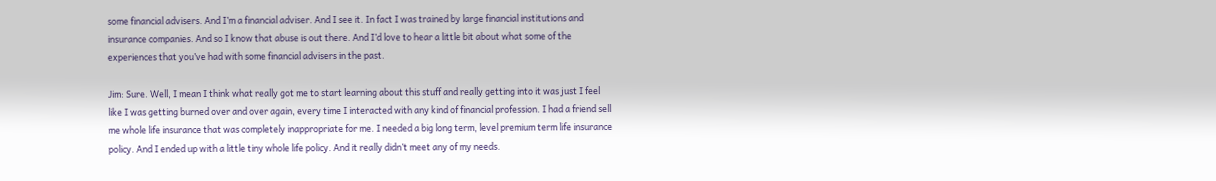some financial advisers. And I’m a financial adviser. And I see it. In fact I was trained by large financial institutions and insurance companies. And so I know that abuse is out there. And I’d love to hear a little bit about what some of the experiences that you’ve had with some financial advisers in the past.

Jim: Sure. Well, I mean I think what really got me to start learning about this stuff and really getting into it was just I feel like I was getting burned over and over again, every time I interacted with any kind of financial profession. I had a friend sell me whole life insurance that was completely inappropriate for me. I needed a big long term, level premium term life insurance policy. And I ended up with a little tiny whole life policy. And it really didn’t meet any of my needs.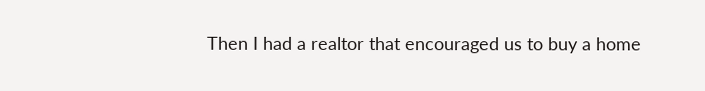Then I had a realtor that encouraged us to buy a home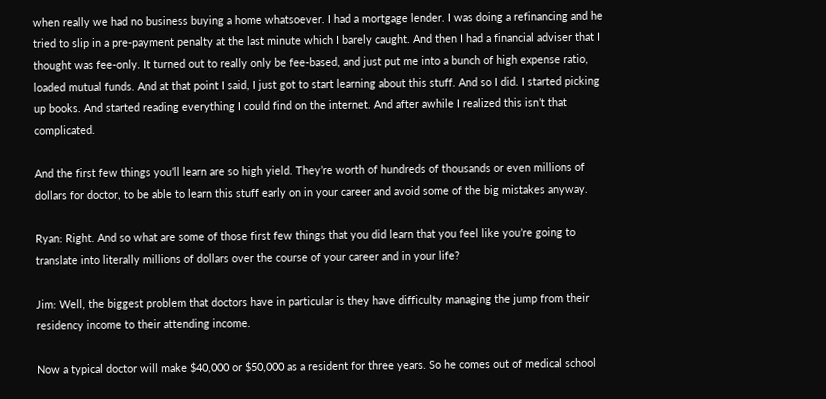when really we had no business buying a home whatsoever. I had a mortgage lender. I was doing a refinancing and he tried to slip in a pre-payment penalty at the last minute which I barely caught. And then I had a financial adviser that I thought was fee-only. It turned out to really only be fee-based, and just put me into a bunch of high expense ratio, loaded mutual funds. And at that point I said, I just got to start learning about this stuff. And so I did. I started picking up books. And started reading everything I could find on the internet. And after awhile I realized this isn’t that complicated.

And the first few things you’ll learn are so high yield. They’re worth of hundreds of thousands or even millions of dollars for doctor, to be able to learn this stuff early on in your career and avoid some of the big mistakes anyway.

Ryan: Right. And so what are some of those first few things that you did learn that you feel like you’re going to translate into literally millions of dollars over the course of your career and in your life?

Jim: Well, the biggest problem that doctors have in particular is they have difficulty managing the jump from their residency income to their attending income.

Now a typical doctor will make $40,000 or $50,000 as a resident for three years. So he comes out of medical school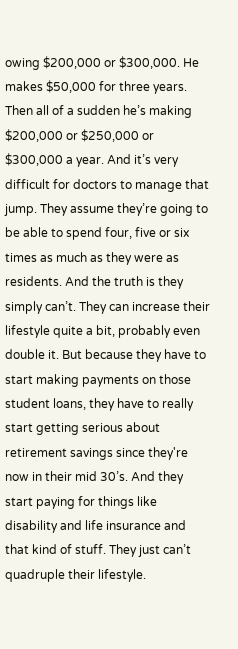owing $200,000 or $300,000. He makes $50,000 for three years. Then all of a sudden he’s making $200,000 or $250,000 or $300,000 a year. And it’s very difficult for doctors to manage that jump. They assume they’re going to be able to spend four, five or six times as much as they were as residents. And the truth is they simply can’t. They can increase their lifestyle quite a bit, probably even double it. But because they have to start making payments on those student loans, they have to really start getting serious about retirement savings since they're now in their mid 30’s. And they start paying for things like disability and life insurance and that kind of stuff. They just can’t quadruple their lifestyle.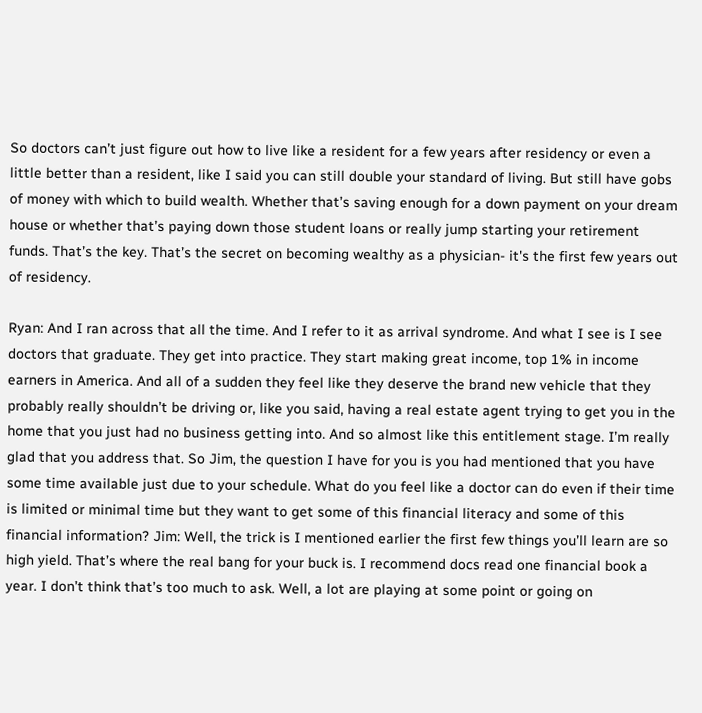So doctors can’t just figure out how to live like a resident for a few years after residency or even a little better than a resident, like I said you can still double your standard of living. But still have gobs of money with which to build wealth. Whether that’s saving enough for a down payment on your dream house or whether that’s paying down those student loans or really jump starting your retirement funds. That’s the key. That’s the secret on becoming wealthy as a physician- it's the first few years out of residency.

Ryan: And I ran across that all the time. And I refer to it as arrival syndrome. And what I see is I see doctors that graduate. They get into practice. They start making great income, top 1% in income earners in America. And all of a sudden they feel like they deserve the brand new vehicle that they probably really shouldn’t be driving or, like you said, having a real estate agent trying to get you in the home that you just had no business getting into. And so almost like this entitlement stage. I’m really glad that you address that. So Jim, the question I have for you is you had mentioned that you have some time available just due to your schedule. What do you feel like a doctor can do even if their time is limited or minimal time but they want to get some of this financial literacy and some of this financial information? Jim: Well, the trick is I mentioned earlier the first few things you’ll learn are so high yield. That’s where the real bang for your buck is. I recommend docs read one financial book a year. I don’t think that’s too much to ask. Well, a lot are playing at some point or going on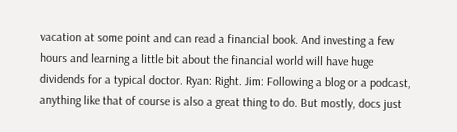vacation at some point and can read a financial book. And investing a few hours and learning a little bit about the financial world will have huge dividends for a typical doctor. Ryan: Right. Jim: Following a blog or a podcast, anything like that of course is also a great thing to do. But mostly, docs just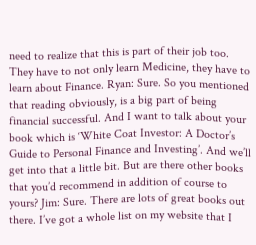need to realize that this is part of their job too. They have to not only learn Medicine, they have to learn about Finance. Ryan: Sure. So you mentioned that reading obviously, is a big part of being financial successful. And I want to talk about your book which is ‘White Coat Investor: A Doctor’s Guide to Personal Finance and Investing’. And we’ll get into that a little bit. But are there other books that you’d recommend in addition of course to yours? Jim: Sure. There are lots of great books out there. I’ve got a whole list on my website that I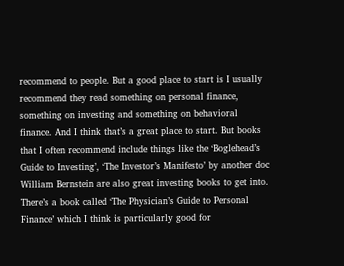recommend to people. But a good place to start is I usually recommend they read something on personal finance, something on investing and something on behavioral finance. And I think that’s a great place to start. But books that I often recommend include things like the ‘Boglehead’s Guide to Investing’, ‘The Investor’s Manifesto’ by another doc William Bernstein are also great investing books to get into. There’s a book called ‘The Physician’s Guide to Personal Finance’ which I think is particularly good for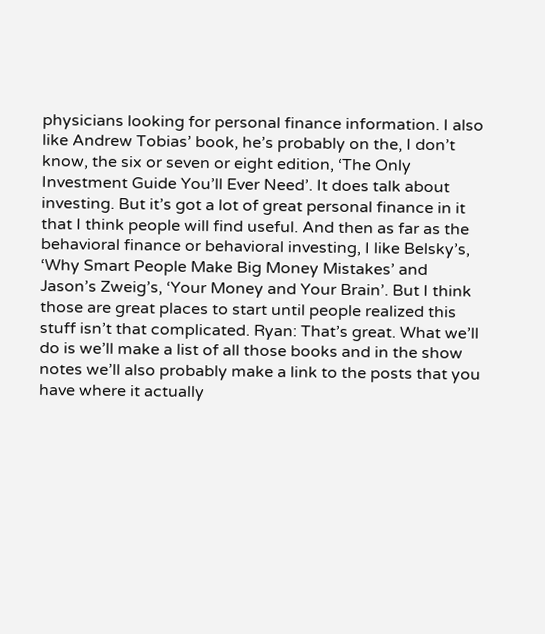physicians looking for personal finance information. I also like Andrew Tobias’ book, he’s probably on the, I don’t know, the six or seven or eight edition, ‘The Only Investment Guide You’ll Ever Need’. It does talk about investing. But it’s got a lot of great personal finance in it that I think people will find useful. And then as far as the behavioral finance or behavioral investing, I like Belsky’s, ‘Why Smart People Make Big Money Mistakes’ and Jason’s Zweig’s, ‘Your Money and Your Brain’. But I think those are great places to start until people realized this stuff isn’t that complicated. Ryan: That’s great. What we’ll do is we’ll make a list of all those books and in the show notes we’ll also probably make a link to the posts that you have where it actually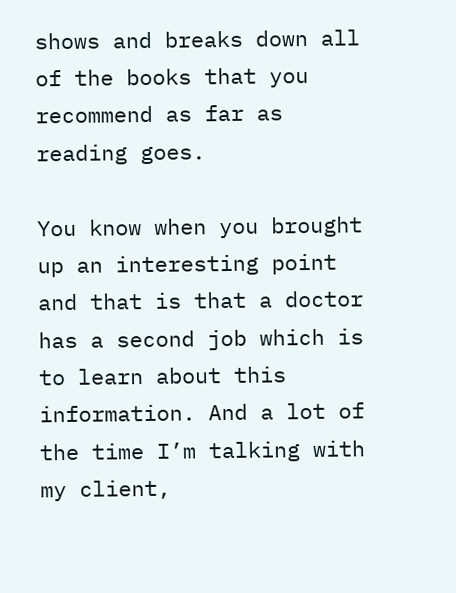shows and breaks down all of the books that you recommend as far as reading goes.

You know when you brought up an interesting point and that is that a doctor has a second job which is to learn about this information. And a lot of the time I’m talking with my client,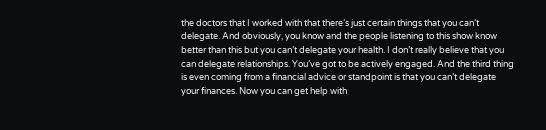the doctors that I worked with that there’s just certain things that you can’t delegate. And obviously, you know and the people listening to this show know better than this but you can’t delegate your health. I don’t really believe that you can delegate relationships. You’ve got to be actively engaged. And the third thing is even coming from a financial advice or standpoint is that you can’t delegate your finances. Now you can get help with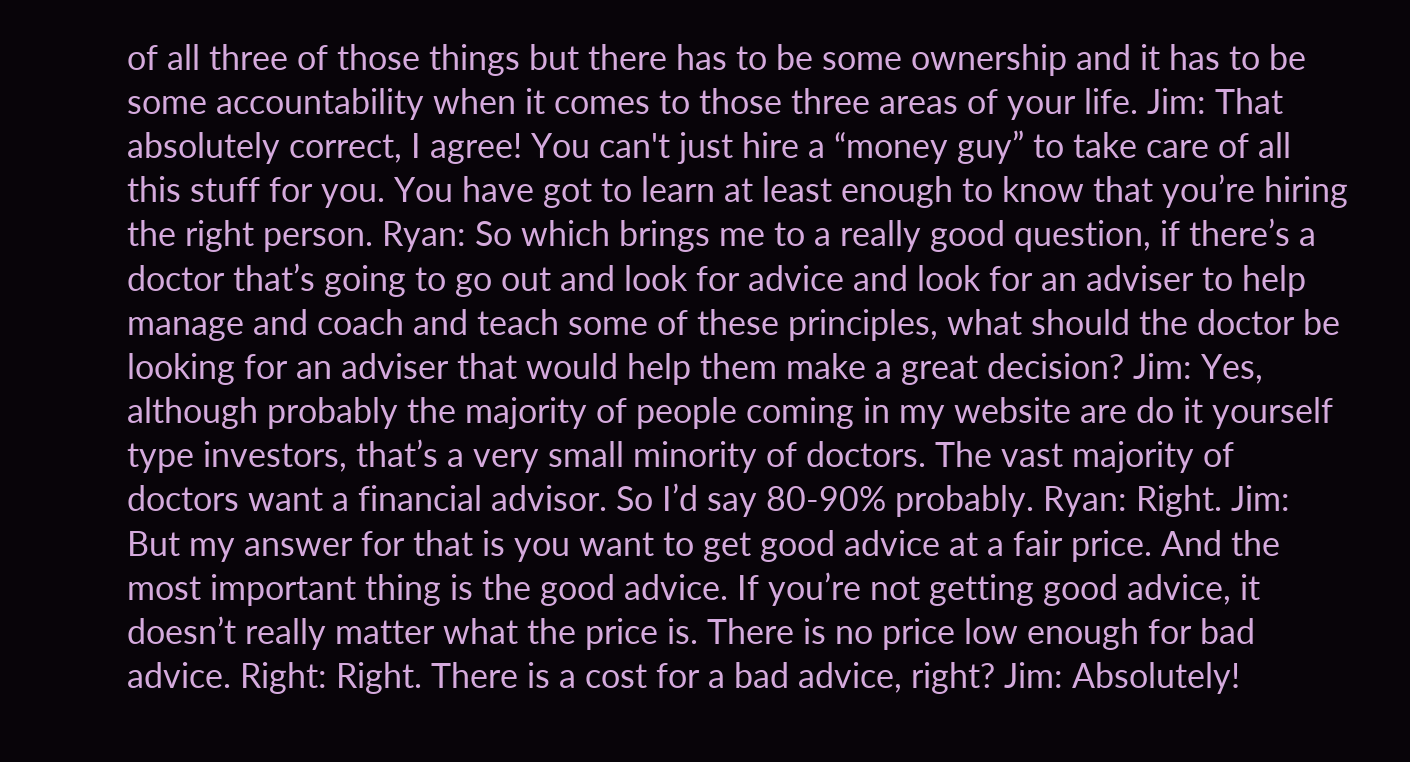of all three of those things but there has to be some ownership and it has to be some accountability when it comes to those three areas of your life. Jim: That absolutely correct, I agree! You can't just hire a “money guy” to take care of all this stuff for you. You have got to learn at least enough to know that you’re hiring the right person. Ryan: So which brings me to a really good question, if there’s a doctor that’s going to go out and look for advice and look for an adviser to help manage and coach and teach some of these principles, what should the doctor be looking for an adviser that would help them make a great decision? Jim: Yes, although probably the majority of people coming in my website are do it yourself type investors, that’s a very small minority of doctors. The vast majority of doctors want a financial advisor. So I’d say 80-90% probably. Ryan: Right. Jim: But my answer for that is you want to get good advice at a fair price. And the most important thing is the good advice. If you’re not getting good advice, it doesn’t really matter what the price is. There is no price low enough for bad advice. Right: Right. There is a cost for a bad advice, right? Jim: Absolutely!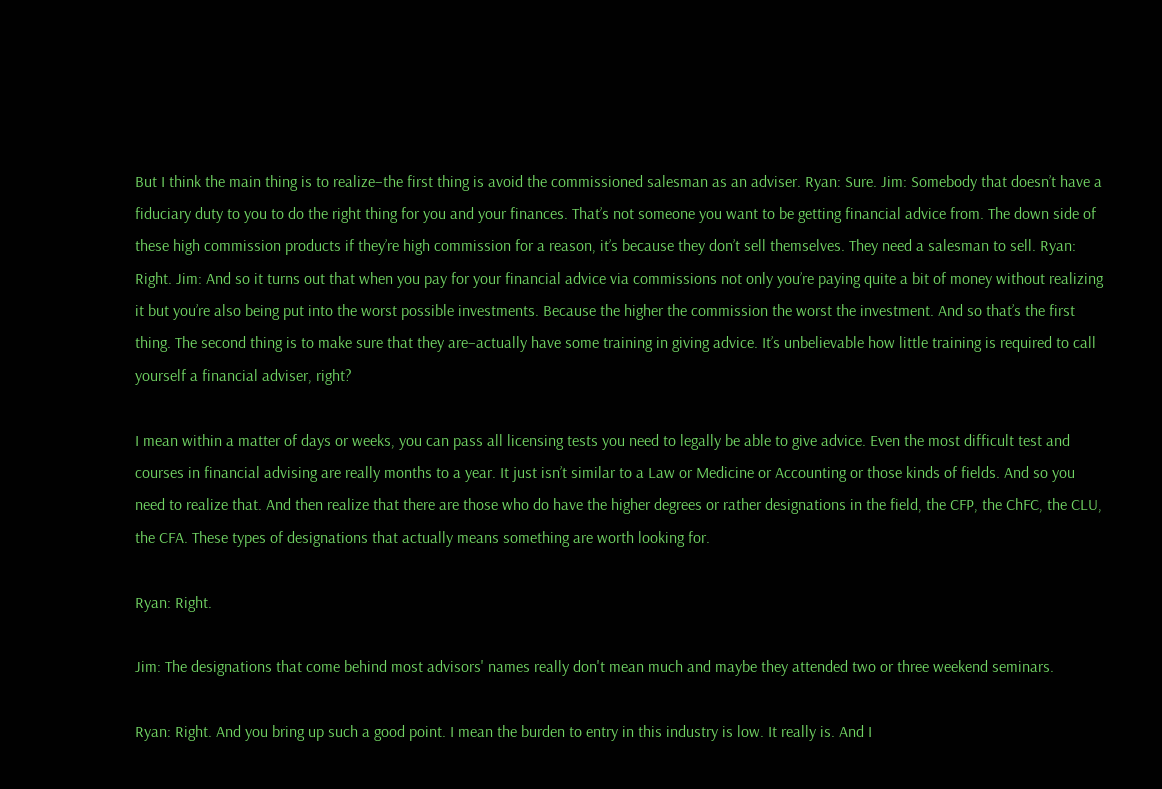But I think the main thing is to realize–the first thing is avoid the commissioned salesman as an adviser. Ryan: Sure. Jim: Somebody that doesn’t have a fiduciary duty to you to do the right thing for you and your finances. That’s not someone you want to be getting financial advice from. The down side of these high commission products if they’re high commission for a reason, it’s because they don’t sell themselves. They need a salesman to sell. Ryan: Right. Jim: And so it turns out that when you pay for your financial advice via commissions not only you’re paying quite a bit of money without realizing it but you’re also being put into the worst possible investments. Because the higher the commission the worst the investment. And so that’s the first thing. The second thing is to make sure that they are–actually have some training in giving advice. It’s unbelievable how little training is required to call yourself a financial adviser, right?

I mean within a matter of days or weeks, you can pass all licensing tests you need to legally be able to give advice. Even the most difficult test and courses in financial advising are really months to a year. It just isn’t similar to a Law or Medicine or Accounting or those kinds of fields. And so you need to realize that. And then realize that there are those who do have the higher degrees or rather designations in the field, the CFP, the ChFC, the CLU, the CFA. These types of designations that actually means something are worth looking for.

Ryan: Right.

Jim: The designations that come behind most advisors' names really don't mean much and maybe they attended two or three weekend seminars.

Ryan: Right. And you bring up such a good point. I mean the burden to entry in this industry is low. It really is. And I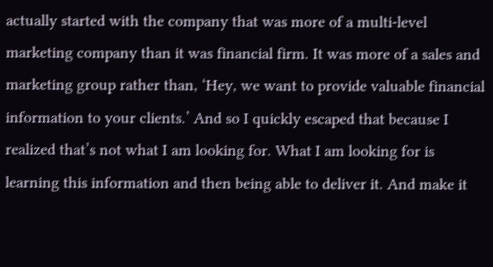actually started with the company that was more of a multi-level marketing company than it was financial firm. It was more of a sales and marketing group rather than, ‘Hey, we want to provide valuable financial information to your clients.’ And so I quickly escaped that because I realized that’s not what I am looking for. What I am looking for is learning this information and then being able to deliver it. And make it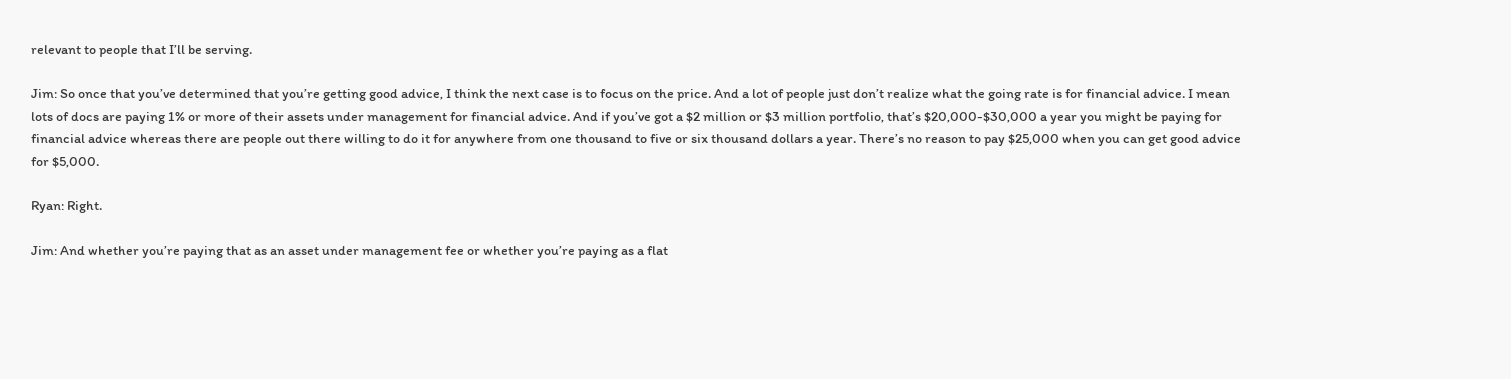relevant to people that I’ll be serving.

Jim: So once that you’ve determined that you’re getting good advice, I think the next case is to focus on the price. And a lot of people just don’t realize what the going rate is for financial advice. I mean lots of docs are paying 1% or more of their assets under management for financial advice. And if you’ve got a $2 million or $3 million portfolio, that’s $20,000-$30,000 a year you might be paying for financial advice whereas there are people out there willing to do it for anywhere from one thousand to five or six thousand dollars a year. There’s no reason to pay $25,000 when you can get good advice for $5,000.

Ryan: Right.

Jim: And whether you’re paying that as an asset under management fee or whether you’re paying as a flat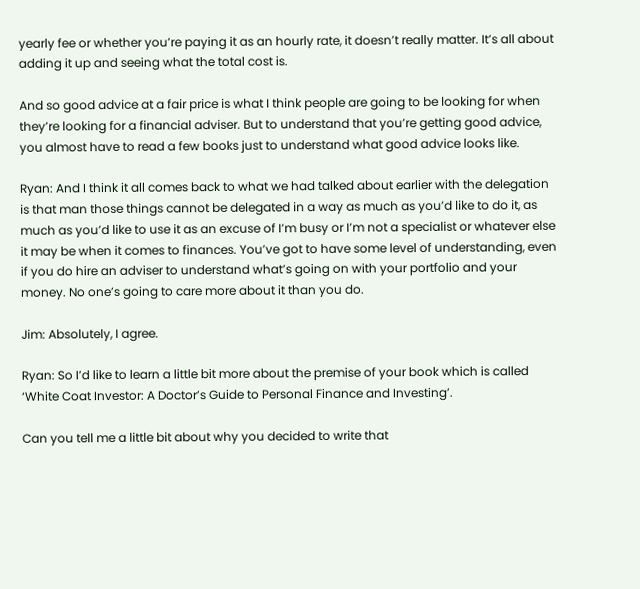yearly fee or whether you’re paying it as an hourly rate, it doesn’t really matter. It’s all about adding it up and seeing what the total cost is.

And so good advice at a fair price is what I think people are going to be looking for when they’re looking for a financial adviser. But to understand that you’re getting good advice, you almost have to read a few books just to understand what good advice looks like.

Ryan: And I think it all comes back to what we had talked about earlier with the delegation is that man those things cannot be delegated in a way as much as you’d like to do it, as much as you’d like to use it as an excuse of I’m busy or I’m not a specialist or whatever else it may be when it comes to finances. You’ve got to have some level of understanding, even if you do hire an adviser to understand what’s going on with your portfolio and your money. No one’s going to care more about it than you do.

Jim: Absolutely, I agree.

Ryan: So I’d like to learn a little bit more about the premise of your book which is called ‘White Coat Investor: A Doctor’s Guide to Personal Finance and Investing’.

Can you tell me a little bit about why you decided to write that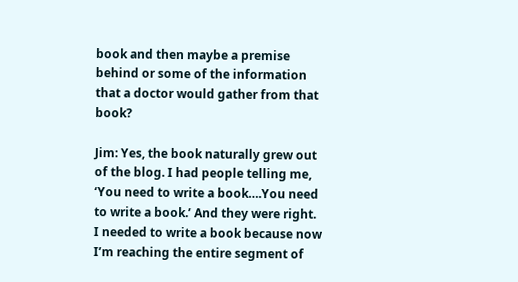book and then maybe a premise behind or some of the information that a doctor would gather from that book?

Jim: Yes, the book naturally grew out of the blog. I had people telling me, ‘You need to write a book….You need to write a book.’ And they were right. I needed to write a book because now I’m reaching the entire segment of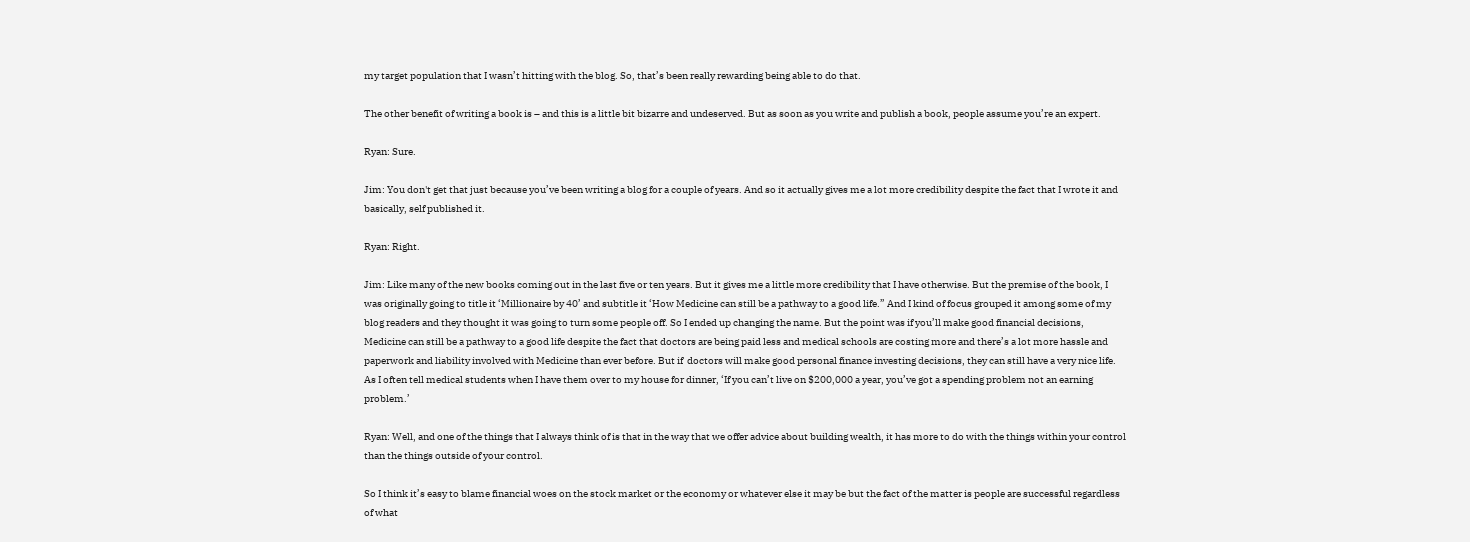my target population that I wasn’t hitting with the blog. So, that’s been really rewarding being able to do that.

The other benefit of writing a book is – and this is a little bit bizarre and undeserved. But as soon as you write and publish a book, people assume you’re an expert.

Ryan: Sure.

Jim: You don't get that just because you’ve been writing a blog for a couple of years. And so it actually gives me a lot more credibility despite the fact that I wrote it and basically, self published it.

Ryan: Right.

Jim: Like many of the new books coming out in the last five or ten years. But it gives me a little more credibility that I have otherwise. But the premise of the book, I was originally going to title it ‘Millionaire by 40’ and subtitle it ‘How Medicine can still be a pathway to a good life.” And I kind of focus grouped it among some of my blog readers and they thought it was going to turn some people off. So I ended up changing the name. But the point was if you’ll make good financial decisions, Medicine can still be a pathway to a good life despite the fact that doctors are being paid less and medical schools are costing more and there’s a lot more hassle and paperwork and liability involved with Medicine than ever before. But if  doctors will make good personal finance investing decisions, they can still have a very nice life. As I often tell medical students when I have them over to my house for dinner, ‘If you can’t live on $200,000 a year, you’ve got a spending problem not an earning problem.’

Ryan: Well, and one of the things that I always think of is that in the way that we offer advice about building wealth, it has more to do with the things within your control than the things outside of your control.

So I think it’s easy to blame financial woes on the stock market or the economy or whatever else it may be but the fact of the matter is people are successful regardless of what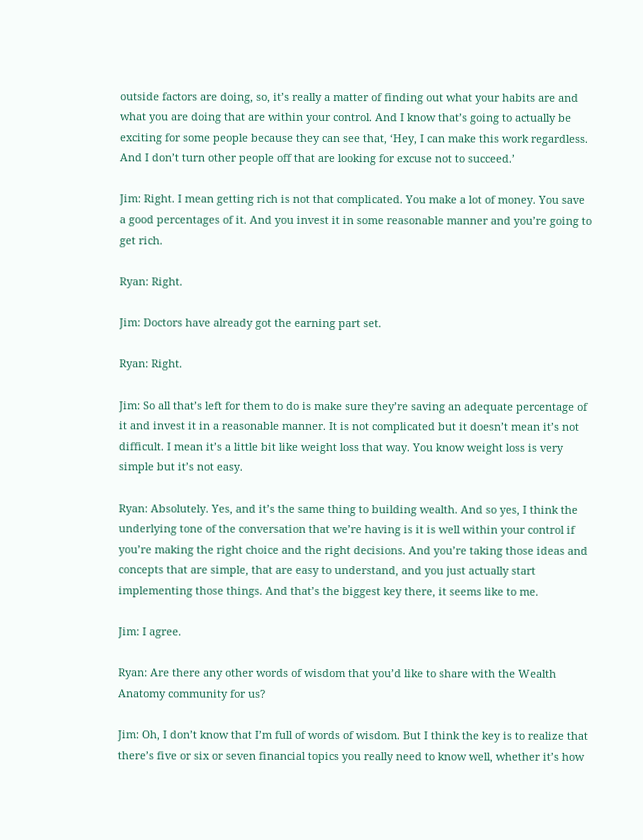outside factors are doing, so, it’s really a matter of finding out what your habits are and what you are doing that are within your control. And I know that’s going to actually be exciting for some people because they can see that, ‘Hey, I can make this work regardless. And I don’t turn other people off that are looking for excuse not to succeed.’

Jim: Right. I mean getting rich is not that complicated. You make a lot of money. You save a good percentages of it. And you invest it in some reasonable manner and you’re going to get rich.

Ryan: Right.

Jim: Doctors have already got the earning part set.

Ryan: Right.

Jim: So all that’s left for them to do is make sure they’re saving an adequate percentage of it and invest it in a reasonable manner. It is not complicated but it doesn’t mean it’s not difficult. I mean it’s a little bit like weight loss that way. You know weight loss is very simple but it’s not easy.

Ryan: Absolutely. Yes, and it’s the same thing to building wealth. And so yes, I think the underlying tone of the conversation that we’re having is it is well within your control if you’re making the right choice and the right decisions. And you’re taking those ideas and concepts that are simple, that are easy to understand, and you just actually start implementing those things. And that’s the biggest key there, it seems like to me.

Jim: I agree.

Ryan: Are there any other words of wisdom that you’d like to share with the Wealth Anatomy community for us?

Jim: Oh, I don’t know that I’m full of words of wisdom. But I think the key is to realize that there’s five or six or seven financial topics you really need to know well, whether it’s how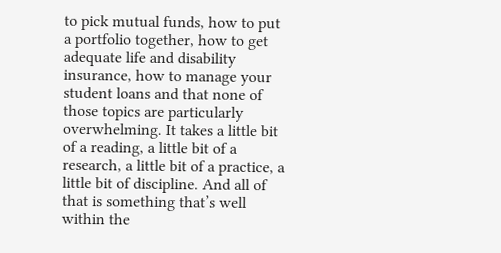to pick mutual funds, how to put a portfolio together, how to get adequate life and disability insurance, how to manage your student loans and that none of those topics are particularly overwhelming. It takes a little bit of a reading, a little bit of a research, a little bit of a practice, a little bit of discipline. And all of that is something that’s well within the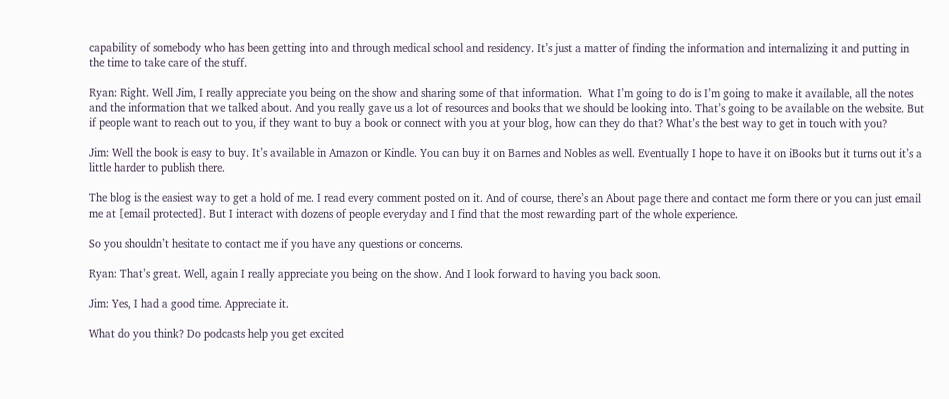capability of somebody who has been getting into and through medical school and residency. It’s just a matter of finding the information and internalizing it and putting in the time to take care of the stuff.

Ryan: Right. Well Jim, I really appreciate you being on the show and sharing some of that information.  What I’m going to do is I’m going to make it available, all the notes and the information that we talked about. And you really gave us a lot of resources and books that we should be looking into. That’s going to be available on the website. But if people want to reach out to you, if they want to buy a book or connect with you at your blog, how can they do that? What’s the best way to get in touch with you?

Jim: Well the book is easy to buy. It’s available in Amazon or Kindle. You can buy it on Barnes and Nobles as well. Eventually I hope to have it on iBooks but it turns out it’s a little harder to publish there.

The blog is the easiest way to get a hold of me. I read every comment posted on it. And of course, there’s an About page there and contact me form there or you can just email me at [email protected]. But I interact with dozens of people everyday and I find that the most rewarding part of the whole experience.

So you shouldn’t hesitate to contact me if you have any questions or concerns.

Ryan: That’s great. Well, again I really appreciate you being on the show. And I look forward to having you back soon.

Jim: Yes, I had a good time. Appreciate it.

What do you think? Do podcasts help you get excited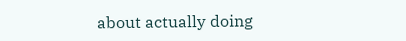about actually doing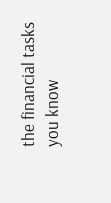the financial tasks you know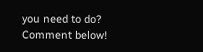you need to do? Comment below!